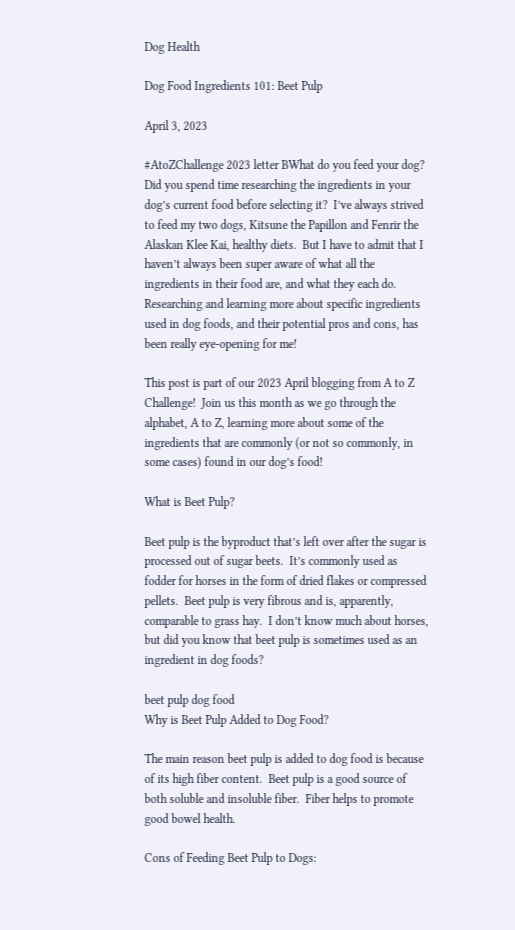Dog Health

Dog Food Ingredients 101: Beet Pulp

April 3, 2023

#AtoZChallenge 2023 letter BWhat do you feed your dog?  Did you spend time researching the ingredients in your dog’s current food before selecting it?  I’ve always strived to feed my two dogs, Kitsune the Papillon and Fenrir the Alaskan Klee Kai, healthy diets.  But I have to admit that I haven’t always been super aware of what all the ingredients in their food are, and what they each do.  Researching and learning more about specific ingredients used in dog foods, and their potential pros and cons, has been really eye-opening for me!

This post is part of our 2023 April blogging from A to Z Challenge!  Join us this month as we go through the alphabet, A to Z, learning more about some of the ingredients that are commonly (or not so commonly, in some cases) found in our dog’s food!

What is Beet Pulp?

Beet pulp is the byproduct that’s left over after the sugar is processed out of sugar beets.  It’s commonly used as fodder for horses in the form of dried flakes or compressed pellets.  Beet pulp is very fibrous and is, apparently, comparable to grass hay.  I don’t know much about horses, but did you know that beet pulp is sometimes used as an ingredient in dog foods?

beet pulp dog food
Why is Beet Pulp Added to Dog Food?

The main reason beet pulp is added to dog food is because of its high fiber content.  Beet pulp is a good source of both soluble and insoluble fiber.  Fiber helps to promote good bowel health.

Cons of Feeding Beet Pulp to Dogs: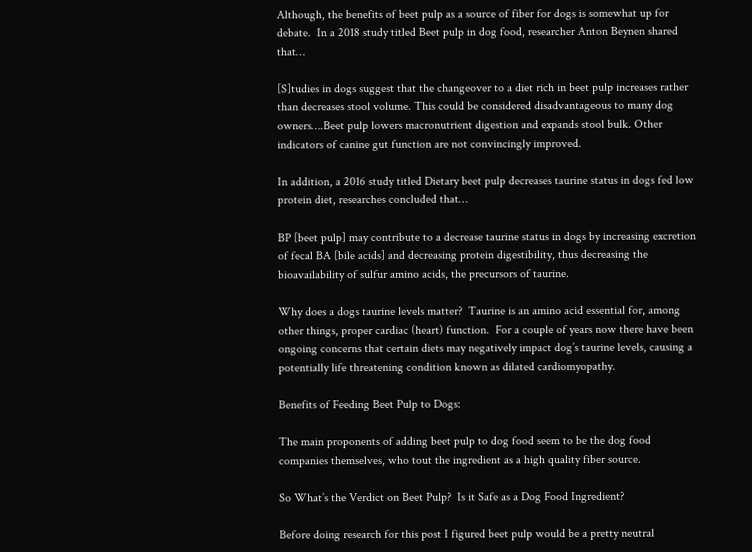Although, the benefits of beet pulp as a source of fiber for dogs is somewhat up for debate.  In a 2018 study titled Beet pulp in dog food, researcher Anton Beynen shared that…

[S]tudies in dogs suggest that the changeover to a diet rich in beet pulp increases rather than decreases stool volume. This could be considered disadvantageous to many dog owners….Beet pulp lowers macronutrient digestion and expands stool bulk. Other indicators of canine gut function are not convincingly improved.

In addition, a 2016 study titled Dietary beet pulp decreases taurine status in dogs fed low protein diet, researches concluded that…

BP [beet pulp] may contribute to a decrease taurine status in dogs by increasing excretion of fecal BA [bile acids] and decreasing protein digestibility, thus decreasing the bioavailability of sulfur amino acids, the precursors of taurine.

Why does a dogs taurine levels matter?  Taurine is an amino acid essential for, among other things, proper cardiac (heart) function.  For a couple of years now there have been ongoing concerns that certain diets may negatively impact dog’s taurine levels, causing a potentially life threatening condition known as dilated cardiomyopathy.

Benefits of Feeding Beet Pulp to Dogs:

The main proponents of adding beet pulp to dog food seem to be the dog food companies themselves, who tout the ingredient as a high quality fiber source.

So What’s the Verdict on Beet Pulp?  Is it Safe as a Dog Food Ingredient?

Before doing research for this post I figured beet pulp would be a pretty neutral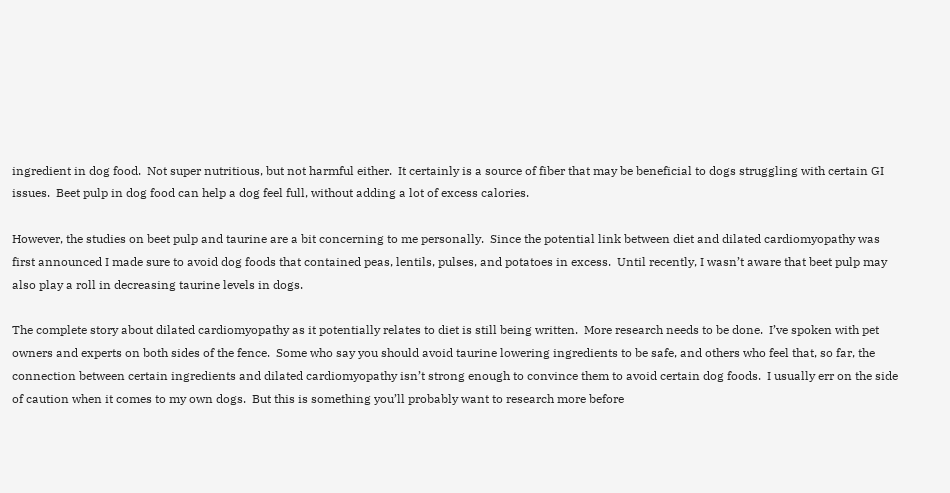ingredient in dog food.  Not super nutritious, but not harmful either.  It certainly is a source of fiber that may be beneficial to dogs struggling with certain GI issues.  Beet pulp in dog food can help a dog feel full, without adding a lot of excess calories.

However, the studies on beet pulp and taurine are a bit concerning to me personally.  Since the potential link between diet and dilated cardiomyopathy was first announced I made sure to avoid dog foods that contained peas, lentils, pulses, and potatoes in excess.  Until recently, I wasn’t aware that beet pulp may also play a roll in decreasing taurine levels in dogs.

The complete story about dilated cardiomyopathy as it potentially relates to diet is still being written.  More research needs to be done.  I’ve spoken with pet owners and experts on both sides of the fence.  Some who say you should avoid taurine lowering ingredients to be safe, and others who feel that, so far, the connection between certain ingredients and dilated cardiomyopathy isn’t strong enough to convince them to avoid certain dog foods.  I usually err on the side of caution when it comes to my own dogs.  But this is something you’ll probably want to research more before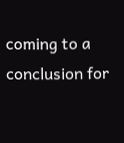coming to a conclusion for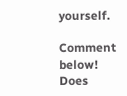yourself.

Comment below!  Does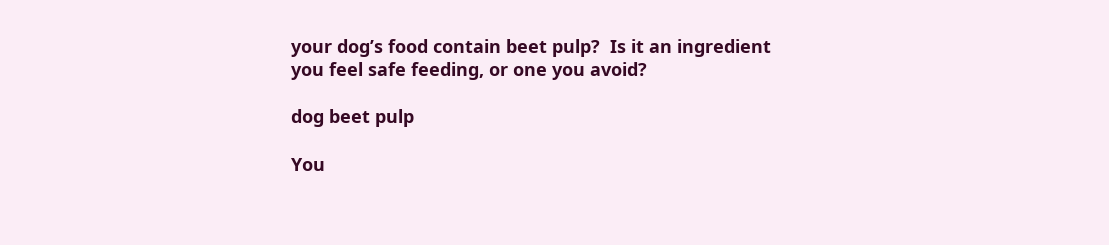your dog’s food contain beet pulp?  Is it an ingredient you feel safe feeding, or one you avoid?

dog beet pulp

You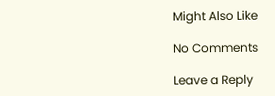Might Also Like

No Comments

Leave a Reply